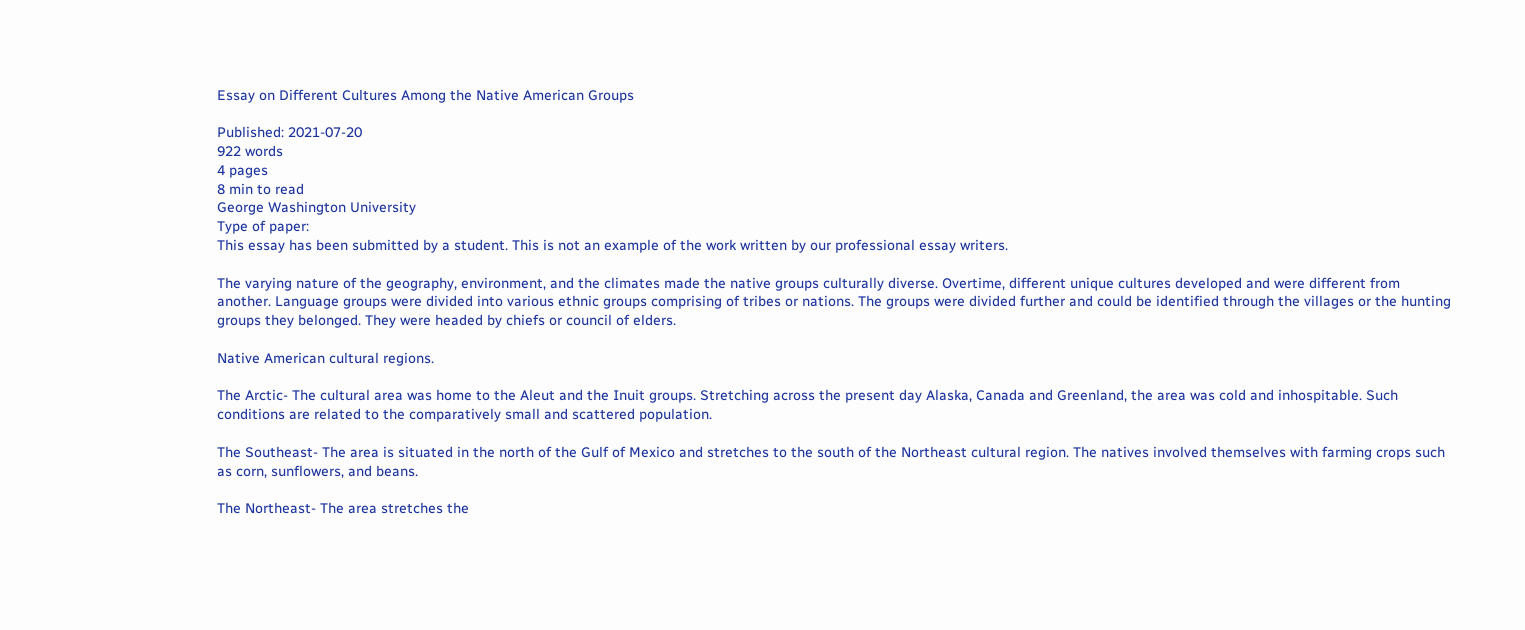Essay on Different Cultures Among the Native American Groups

Published: 2021-07-20
922 words
4 pages
8 min to read
George Washington University
Type of paper:
This essay has been submitted by a student. This is not an example of the work written by our professional essay writers.

The varying nature of the geography, environment, and the climates made the native groups culturally diverse. Overtime, different unique cultures developed and were different from another. Language groups were divided into various ethnic groups comprising of tribes or nations. The groups were divided further and could be identified through the villages or the hunting groups they belonged. They were headed by chiefs or council of elders.

Native American cultural regions.

The Arctic- The cultural area was home to the Aleut and the Inuit groups. Stretching across the present day Alaska, Canada and Greenland, the area was cold and inhospitable. Such conditions are related to the comparatively small and scattered population.

The Southeast- The area is situated in the north of the Gulf of Mexico and stretches to the south of the Northeast cultural region. The natives involved themselves with farming crops such as corn, sunflowers, and beans.

The Northeast- The area stretches the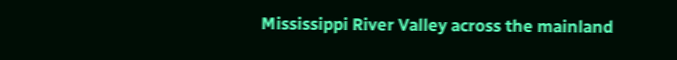Mississippi River Valley across the mainland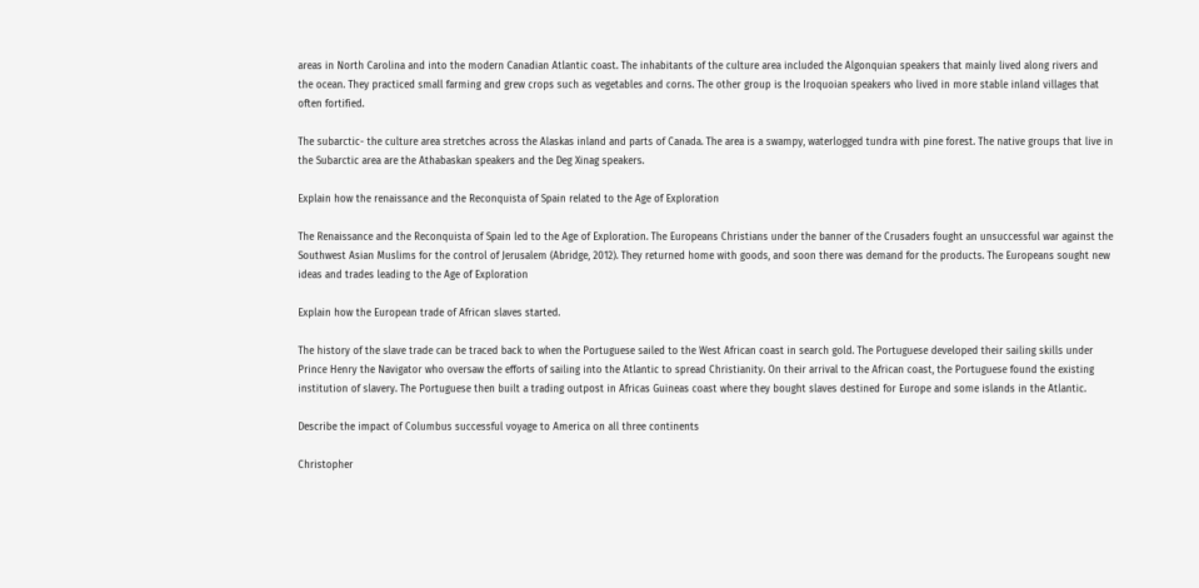areas in North Carolina and into the modern Canadian Atlantic coast. The inhabitants of the culture area included the Algonquian speakers that mainly lived along rivers and the ocean. They practiced small farming and grew crops such as vegetables and corns. The other group is the Iroquoian speakers who lived in more stable inland villages that often fortified.

The subarctic- the culture area stretches across the Alaskas inland and parts of Canada. The area is a swampy, waterlogged tundra with pine forest. The native groups that live in the Subarctic area are the Athabaskan speakers and the Deg Xinag speakers.

Explain how the renaissance and the Reconquista of Spain related to the Age of Exploration

The Renaissance and the Reconquista of Spain led to the Age of Exploration. The Europeans Christians under the banner of the Crusaders fought an unsuccessful war against the Southwest Asian Muslims for the control of Jerusalem (Abridge, 2012). They returned home with goods, and soon there was demand for the products. The Europeans sought new ideas and trades leading to the Age of Exploration

Explain how the European trade of African slaves started.

The history of the slave trade can be traced back to when the Portuguese sailed to the West African coast in search gold. The Portuguese developed their sailing skills under Prince Henry the Navigator who oversaw the efforts of sailing into the Atlantic to spread Christianity. On their arrival to the African coast, the Portuguese found the existing institution of slavery. The Portuguese then built a trading outpost in Africas Guineas coast where they bought slaves destined for Europe and some islands in the Atlantic.

Describe the impact of Columbus successful voyage to America on all three continents

Christopher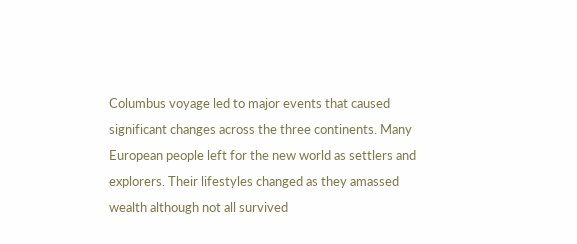Columbus voyage led to major events that caused significant changes across the three continents. Many European people left for the new world as settlers and explorers. Their lifestyles changed as they amassed wealth although not all survived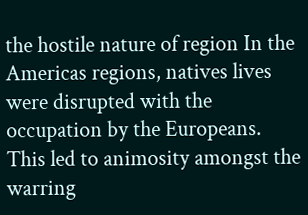the hostile nature of region In the Americas regions, natives lives were disrupted with the occupation by the Europeans. This led to animosity amongst the warring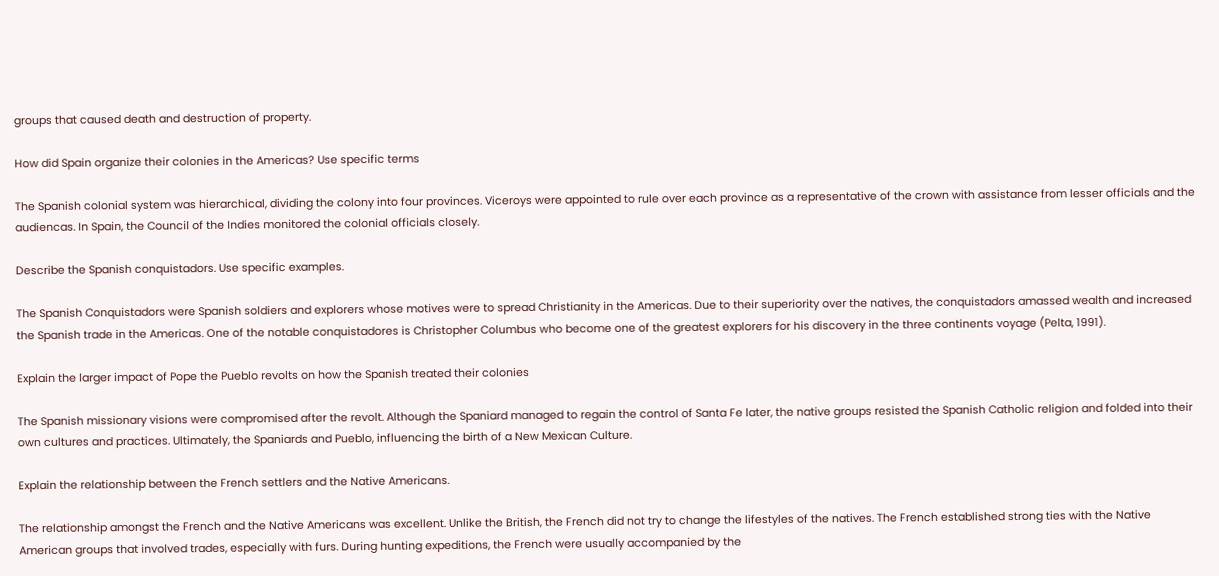groups that caused death and destruction of property.

How did Spain organize their colonies in the Americas? Use specific terms

The Spanish colonial system was hierarchical, dividing the colony into four provinces. Viceroys were appointed to rule over each province as a representative of the crown with assistance from lesser officials and the audiencas. In Spain, the Council of the Indies monitored the colonial officials closely.

Describe the Spanish conquistadors. Use specific examples.

The Spanish Conquistadors were Spanish soldiers and explorers whose motives were to spread Christianity in the Americas. Due to their superiority over the natives, the conquistadors amassed wealth and increased the Spanish trade in the Americas. One of the notable conquistadores is Christopher Columbus who become one of the greatest explorers for his discovery in the three continents voyage (Pelta, 1991).

Explain the larger impact of Pope the Pueblo revolts on how the Spanish treated their colonies

The Spanish missionary visions were compromised after the revolt. Although the Spaniard managed to regain the control of Santa Fe later, the native groups resisted the Spanish Catholic religion and folded into their own cultures and practices. Ultimately, the Spaniards and Pueblo, influencing the birth of a New Mexican Culture.

Explain the relationship between the French settlers and the Native Americans.

The relationship amongst the French and the Native Americans was excellent. Unlike the British, the French did not try to change the lifestyles of the natives. The French established strong ties with the Native American groups that involved trades, especially with furs. During hunting expeditions, the French were usually accompanied by the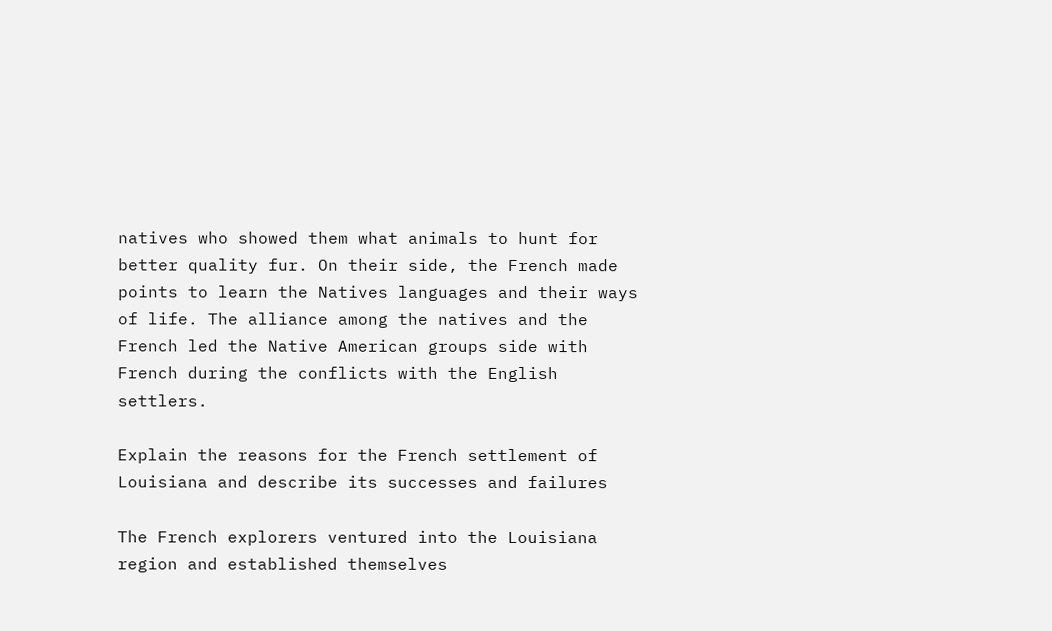natives who showed them what animals to hunt for better quality fur. On their side, the French made points to learn the Natives languages and their ways of life. The alliance among the natives and the French led the Native American groups side with French during the conflicts with the English settlers.

Explain the reasons for the French settlement of Louisiana and describe its successes and failures

The French explorers ventured into the Louisiana region and established themselves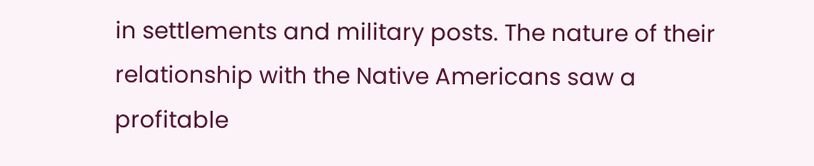in settlements and military posts. The nature of their relationship with the Native Americans saw a profitable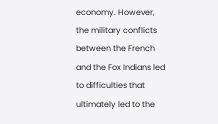economy. However, the military conflicts between the French and the Fox Indians led to difficulties that ultimately led to the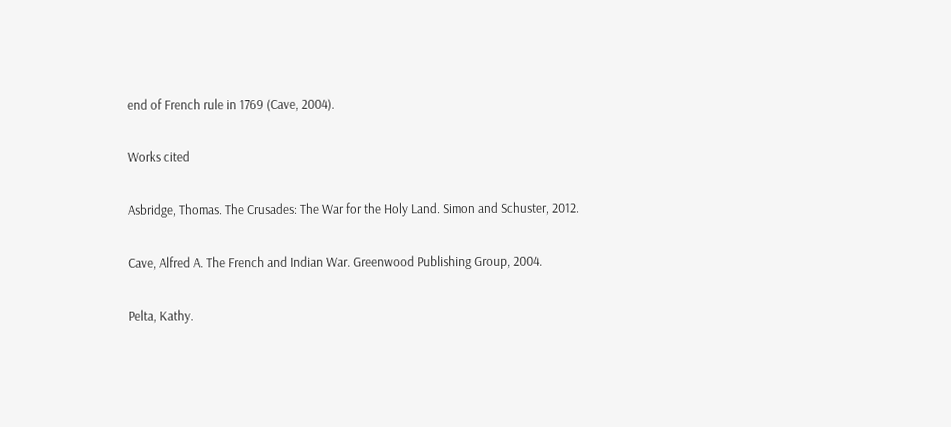end of French rule in 1769 (Cave, 2004).

Works cited

Asbridge, Thomas. The Crusades: The War for the Holy Land. Simon and Schuster, 2012.

Cave, Alfred A. The French and Indian War. Greenwood Publishing Group, 2004.

Pelta, Kathy.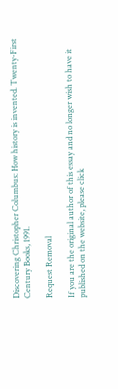Discovering Christopher Columbus: How history is invented. Twenty-First Century Books, 1991.

Request Removal

If you are the original author of this essay and no longer wish to have it published on the website, please click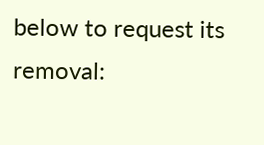below to request its removal: